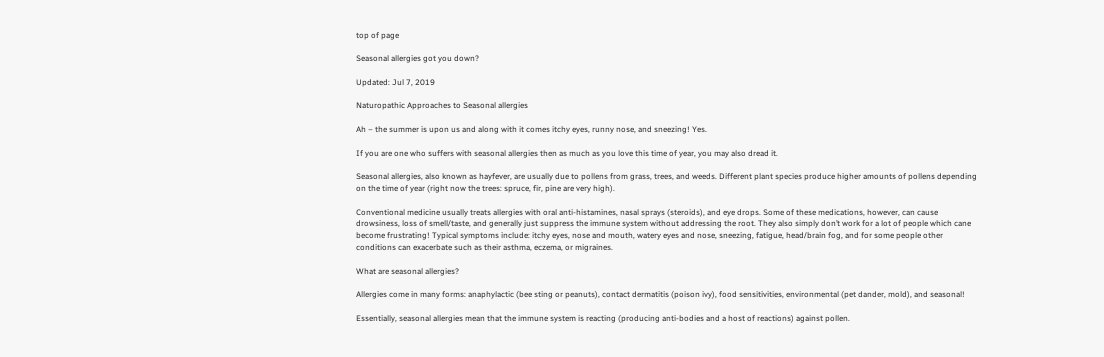top of page

Seasonal allergies got you down?

Updated: Jul 7, 2019

Naturopathic Approaches to Seasonal allergies

Ah – the summer is upon us and along with it comes itchy eyes, runny nose, and sneezing! Yes.

If you are one who suffers with seasonal allergies then as much as you love this time of year, you may also dread it.

Seasonal allergies, also known as hayfever, are usually due to pollens from grass, trees, and weeds. Different plant species produce higher amounts of pollens depending on the time of year (right now the trees: spruce, fir, pine are very high).

Conventional medicine usually treats allergies with oral anti-histamines, nasal sprays (steroids), and eye drops. Some of these medications, however, can cause drowsiness, loss of smell/taste, and generally just suppress the immune system without addressing the root. They also simply don’t work for a lot of people which cane become frustrating! Typical symptoms include: itchy eyes, nose and mouth, watery eyes and nose, sneezing, fatigue, head/brain fog, and for some people other conditions can exacerbate such as their asthma, eczema, or migraines.

What are seasonal allergies?

Allergies come in many forms: anaphylactic (bee sting or peanuts), contact dermatitis (poison ivy), food sensitivities, environmental (pet dander, mold), and seasonal!

Essentially, seasonal allergies mean that the immune system is reacting (producing anti-bodies and a host of reactions) against pollen.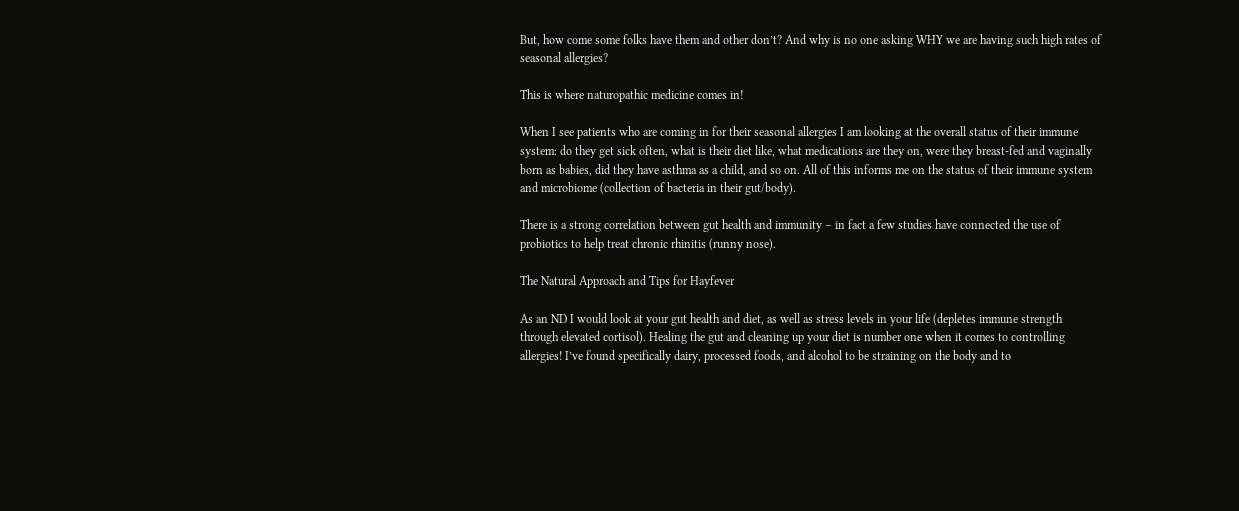But, how come some folks have them and other don’t? And why is no one asking WHY we are having such high rates of seasonal allergies?

This is where naturopathic medicine comes in!

When I see patients who are coming in for their seasonal allergies I am looking at the overall status of their immune system: do they get sick often, what is their diet like, what medications are they on, were they breast-fed and vaginally born as babies, did they have asthma as a child, and so on. All of this informs me on the status of their immune system and microbiome (collection of bacteria in their gut/body).

There is a strong correlation between gut health and immunity – in fact a few studies have connected the use of probiotics to help treat chronic rhinitis (runny nose).

The Natural Approach and Tips for Hayfever

As an ND I would look at your gut health and diet, as well as stress levels in your life (depletes immune strength through elevated cortisol). Healing the gut and cleaning up your diet is number one when it comes to controlling allergies! I’ve found specifically dairy, processed foods, and alcohol to be straining on the body and to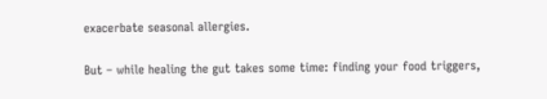exacerbate seasonal allergies.

But – while healing the gut takes some time: finding your food triggers,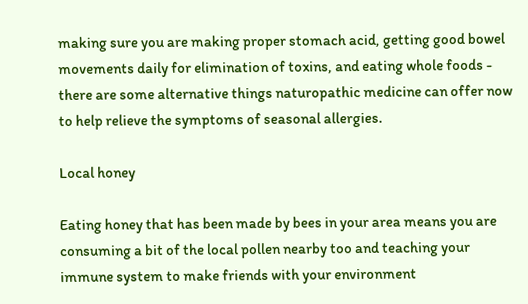making sure you are making proper stomach acid, getting good bowel movements daily for elimination of toxins, and eating whole foods - there are some alternative things naturopathic medicine can offer now to help relieve the symptoms of seasonal allergies.

Local honey

Eating honey that has been made by bees in your area means you are consuming a bit of the local pollen nearby too and teaching your immune system to make friends with your environment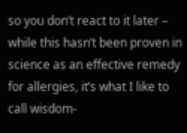so you don’t react to it later – while this hasn’t been proven in science as an effective remedy for allergies, it’s what I like to call wisdom-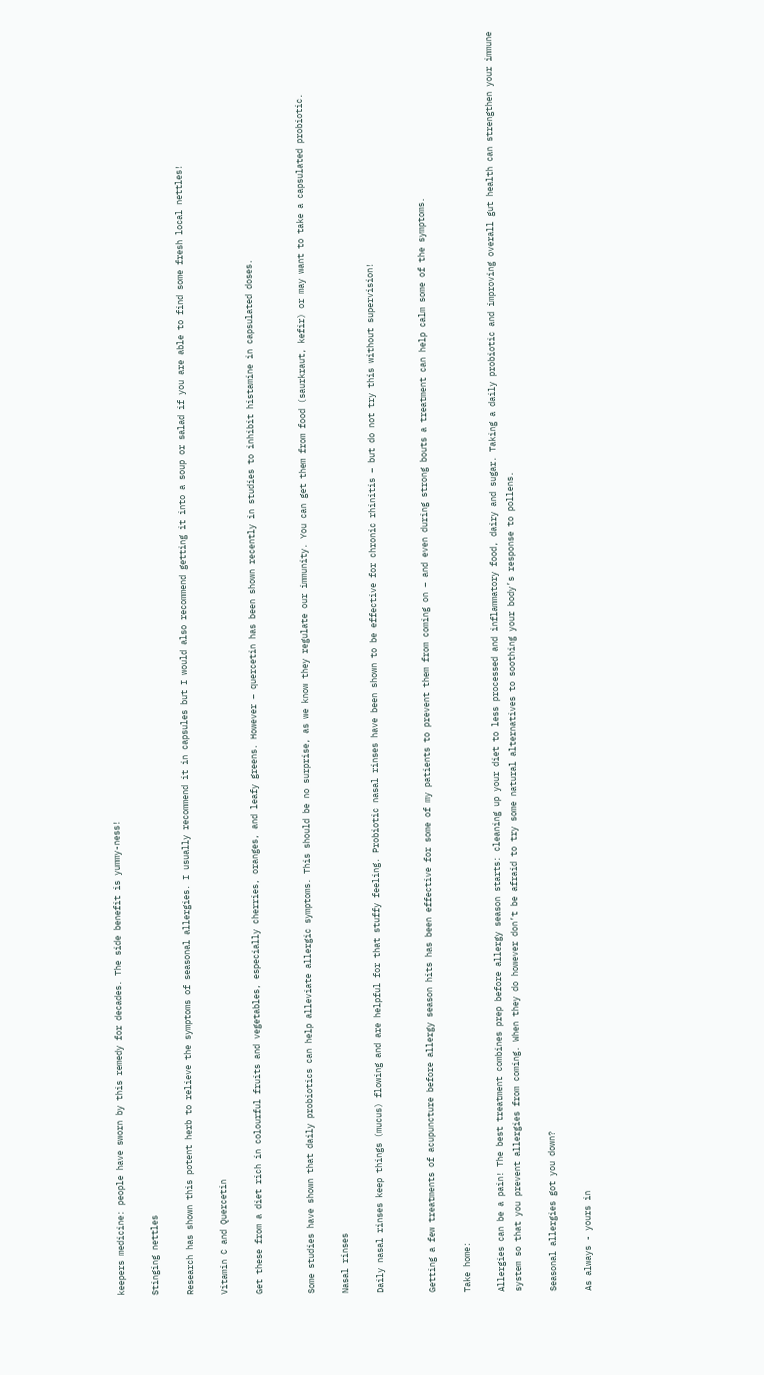keepers medicine: people have sworn by this remedy for decades. The side benefit is yummy-ness!

Stinging nettles

Research has shown this potent herb to relieve the symptoms of seasonal allergies. I usually recommend it in capsules but I would also recommend getting it into a soup or salad if you are able to find some fresh local nettles!

Vitamin C and Quercetin

Get these from a diet rich in colourful fruits and vegetables, especially cherries, oranges, and leafy greens. However – quercetin has been shown recently in studies to inhibit histamine in capsulated doses.


Some studies have shown that daily probiotics can help alleviate allergic symptoms. This should be no surprise, as we know they regulate our immunity. You can get them from food (saurkraut, kefir) or may want to take a capsulated probiotic.

Nasal rinses

Daily nasal rinses keep things (mucus) flowing and are helpful for that stuffy feeling. Probiotic nasal rinses have been shown to be effective for chronic rhinitis – but do not try this without supervision!


Getting a few treatments of acupuncture before allergy season hits has been effective for some of my patients to prevent them from coming on – and even during strong bouts a treatment can help calm some of the symptoms.

Take home:

Allergies can be a pain! The best treatment combines prep before allergy season starts: cleaning up your diet to less processed and inflammatory food, dairy and sugar. Taking a daily probiotic and improving overall gut health can strengthen your immune system so that you prevent allergies from coming. When they do however don’t be afraid to try some natural alternatives to soothing your body’s response to pollens.

Seasonal allergies got you down?

As always - yours in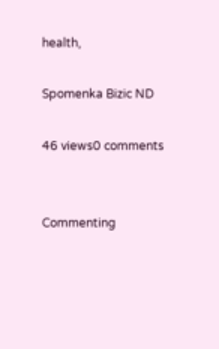health,

Spomenka Bizic ND

46 views0 comments


Commenting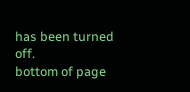has been turned off.
bottom of page